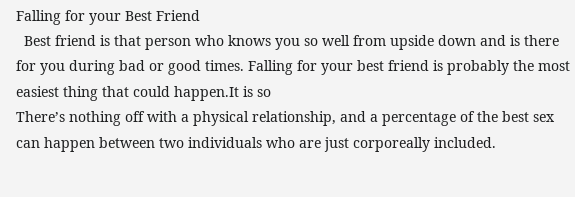Falling for your Best Friend
  Best friend is that person who knows you so well from upside down and is there for you during bad or good times. Falling for your best friend is probably the most easiest thing that could happen.It is so
There’s nothing off with a physical relationship, and a percentage of the best sex can happen between two individuals who are just corporeally included.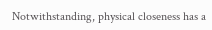Notwithstanding, physical closeness has a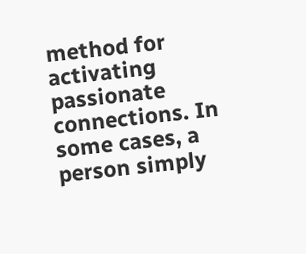method for activating passionate connections. In some cases, a person simply